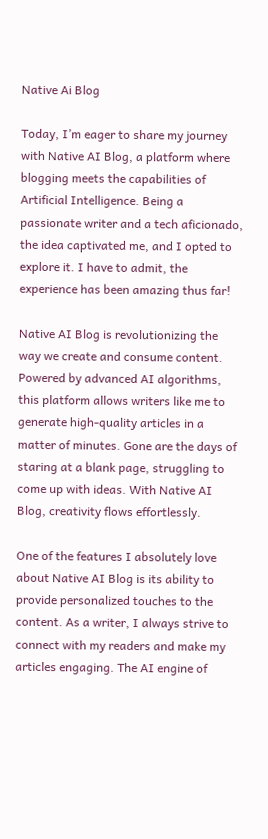Native Ai Blog

Today, I’m eager to share my journey with Native AI Blog, a platform where blogging meets the capabilities of Artificial Intelligence. Being a passionate writer and a tech aficionado, the idea captivated me, and I opted to explore it. I have to admit, the experience has been amazing thus far!

Native AI Blog is revolutionizing the way we create and consume content. Powered by advanced AI algorithms, this platform allows writers like me to generate high-quality articles in a matter of minutes. Gone are the days of staring at a blank page, struggling to come up with ideas. With Native AI Blog, creativity flows effortlessly.

One of the features I absolutely love about Native AI Blog is its ability to provide personalized touches to the content. As a writer, I always strive to connect with my readers and make my articles engaging. The AI engine of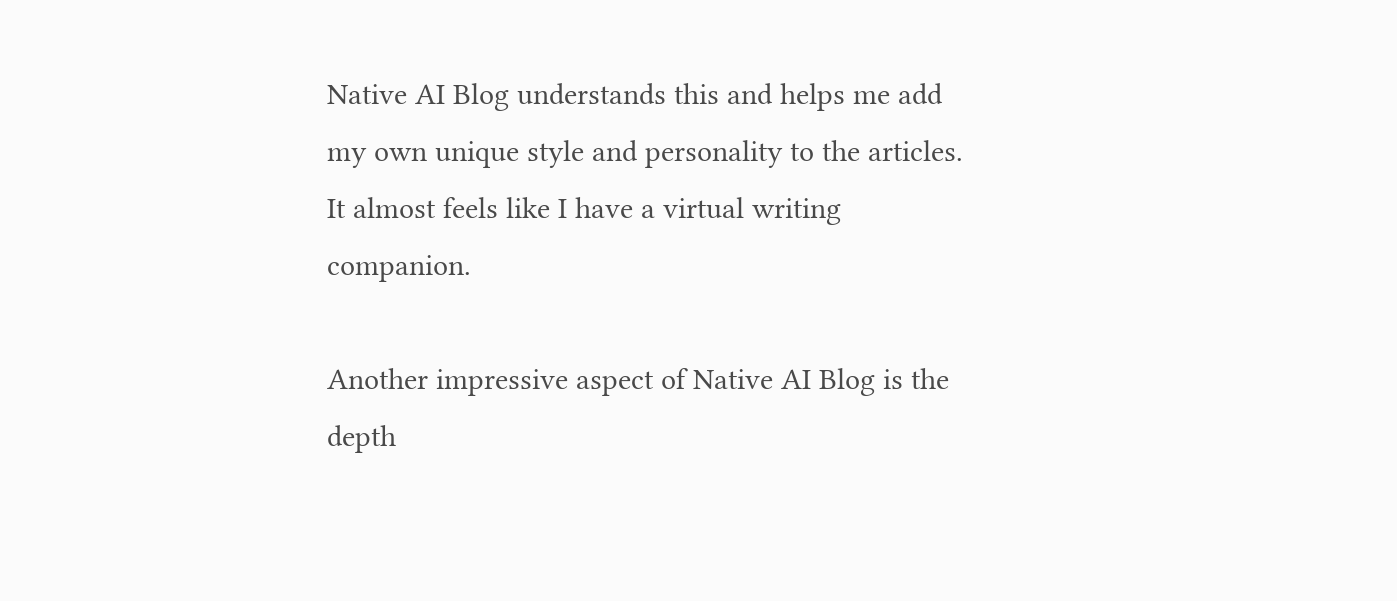Native AI Blog understands this and helps me add my own unique style and personality to the articles. It almost feels like I have a virtual writing companion.

Another impressive aspect of Native AI Blog is the depth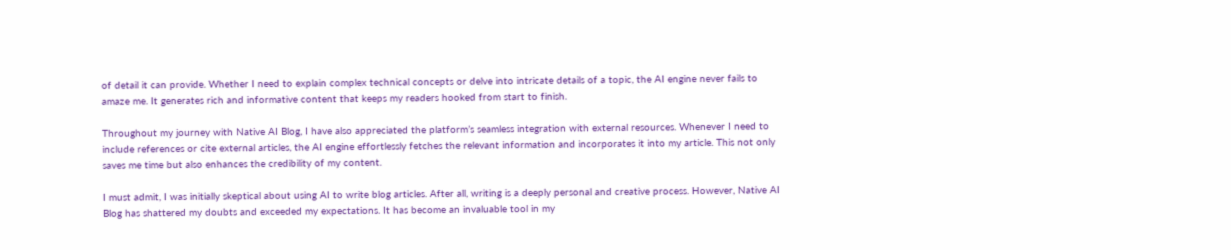of detail it can provide. Whether I need to explain complex technical concepts or delve into intricate details of a topic, the AI engine never fails to amaze me. It generates rich and informative content that keeps my readers hooked from start to finish.

Throughout my journey with Native AI Blog, I have also appreciated the platform’s seamless integration with external resources. Whenever I need to include references or cite external articles, the AI engine effortlessly fetches the relevant information and incorporates it into my article. This not only saves me time but also enhances the credibility of my content.

I must admit, I was initially skeptical about using AI to write blog articles. After all, writing is a deeply personal and creative process. However, Native AI Blog has shattered my doubts and exceeded my expectations. It has become an invaluable tool in my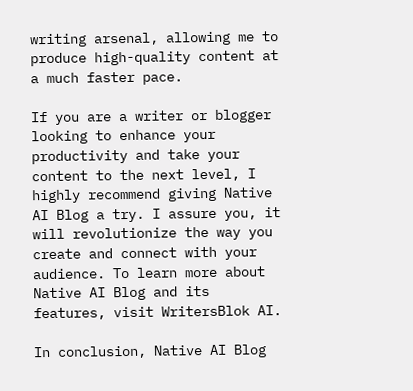writing arsenal, allowing me to produce high-quality content at a much faster pace.

If you are a writer or blogger looking to enhance your productivity and take your content to the next level, I highly recommend giving Native AI Blog a try. I assure you, it will revolutionize the way you create and connect with your audience. To learn more about Native AI Blog and its features, visit WritersBlok AI.

In conclusion, Native AI Blog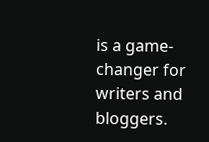is a game-changer for writers and bloggers.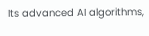Its advanced AI algorithms,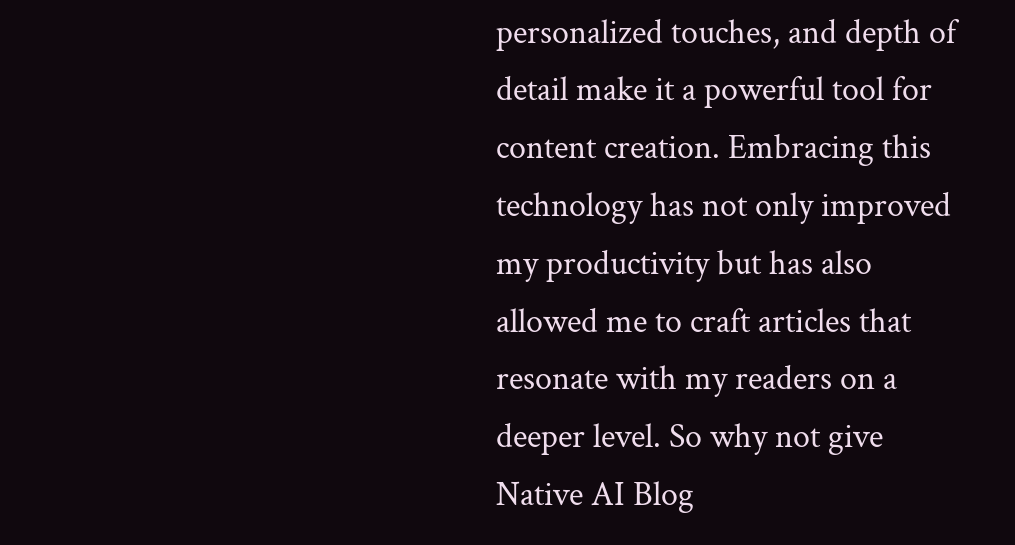personalized touches, and depth of detail make it a powerful tool for content creation. Embracing this technology has not only improved my productivity but has also allowed me to craft articles that resonate with my readers on a deeper level. So why not give Native AI Blog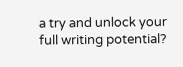a try and unlock your full writing potential?